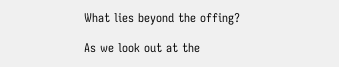What lies beyond the offing?

As we look out at the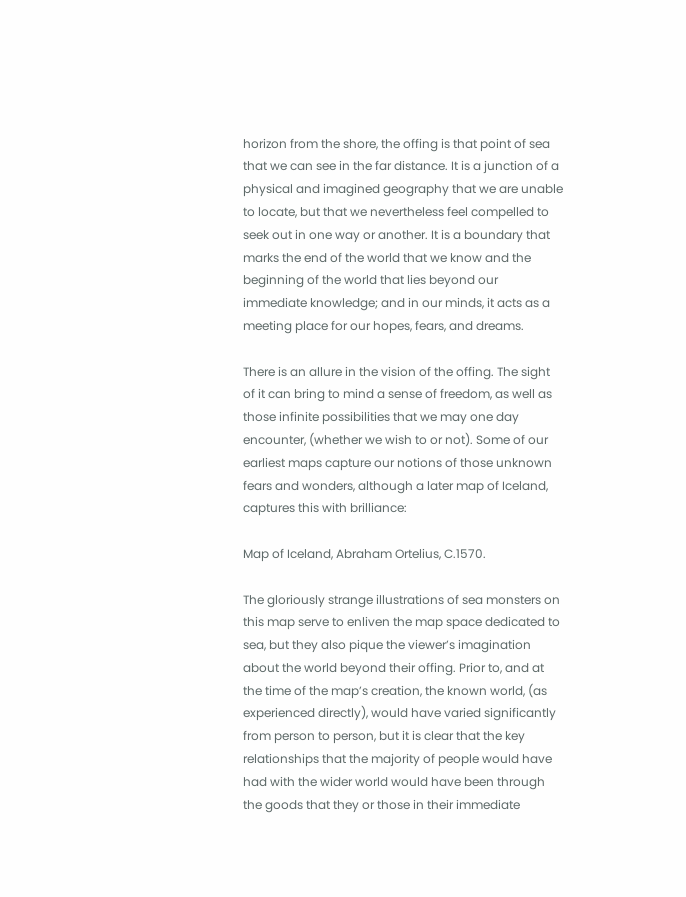horizon from the shore, the offing is that point of sea that we can see in the far distance. It is a junction of a physical and imagined geography that we are unable to locate, but that we nevertheless feel compelled to seek out in one way or another. It is a boundary that marks the end of the world that we know and the beginning of the world that lies beyond our immediate knowledge; and in our minds, it acts as a meeting place for our hopes, fears, and dreams.

There is an allure in the vision of the offing. The sight of it can bring to mind a sense of freedom, as well as those infinite possibilities that we may one day encounter, (whether we wish to or not). Some of our earliest maps capture our notions of those unknown fears and wonders, although a later map of Iceland, captures this with brilliance:

Map of Iceland, Abraham Ortelius, C.1570.

The gloriously strange illustrations of sea monsters on this map serve to enliven the map space dedicated to sea, but they also pique the viewer’s imagination about the world beyond their offing. Prior to, and at the time of the map’s creation, the known world, (as experienced directly), would have varied significantly from person to person, but it is clear that the key relationships that the majority of people would have had with the wider world would have been through the goods that they or those in their immediate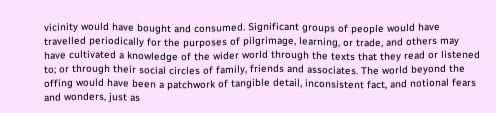vicinity would have bought and consumed. Significant groups of people would have travelled periodically for the purposes of pilgrimage, learning, or trade, and others may have cultivated a knowledge of the wider world through the texts that they read or listened to; or through their social circles of family, friends and associates. The world beyond the offing would have been a patchwork of tangible detail, inconsistent fact, and notional fears and wonders, just as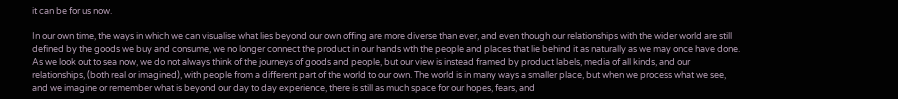it can be for us now.

In our own time, the ways in which we can visualise what lies beyond our own offing are more diverse than ever, and even though our relationships with the wider world are still defined by the goods we buy and consume, we no longer connect the product in our hands wth the people and places that lie behind it as naturally as we may once have done. As we look out to sea now, we do not always think of the journeys of goods and people, but our view is instead framed by product labels, media of all kinds, and our relationships, (both real or imagined), with people from a different part of the world to our own. The world is in many ways a smaller place, but when we process what we see, and we imagine or remember what is beyond our day to day experience, there is still as much space for our hopes, fears, and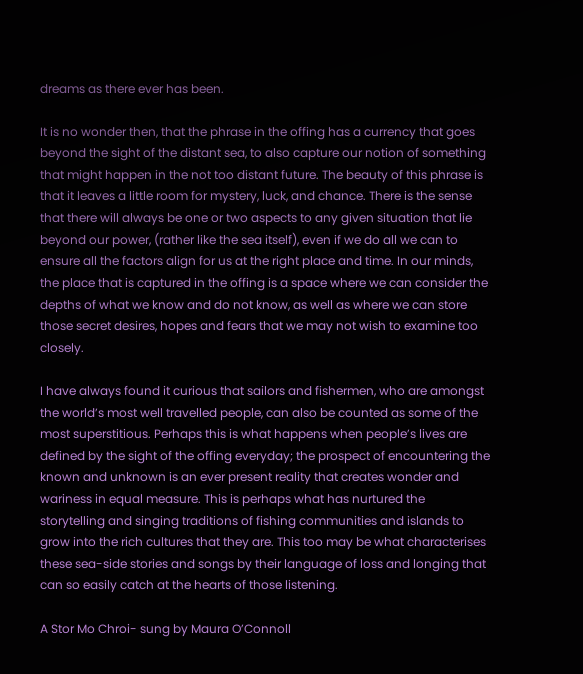dreams as there ever has been.

It is no wonder then, that the phrase in the offing has a currency that goes beyond the sight of the distant sea, to also capture our notion of something that might happen in the not too distant future. The beauty of this phrase is that it leaves a little room for mystery, luck, and chance. There is the sense that there will always be one or two aspects to any given situation that lie beyond our power, (rather like the sea itself), even if we do all we can to ensure all the factors align for us at the right place and time. In our minds, the place that is captured in the offing is a space where we can consider the depths of what we know and do not know, as well as where we can store those secret desires, hopes and fears that we may not wish to examine too closely.

I have always found it curious that sailors and fishermen, who are amongst the world’s most well travelled people, can also be counted as some of the most superstitious. Perhaps this is what happens when people’s lives are defined by the sight of the offing everyday; the prospect of encountering the known and unknown is an ever present reality that creates wonder and wariness in equal measure. This is perhaps what has nurtured the storytelling and singing traditions of fishing communities and islands to grow into the rich cultures that they are. This too may be what characterises these sea-side stories and songs by their language of loss and longing that can so easily catch at the hearts of those listening.

A Stor Mo Chroi- sung by Maura O’Connoll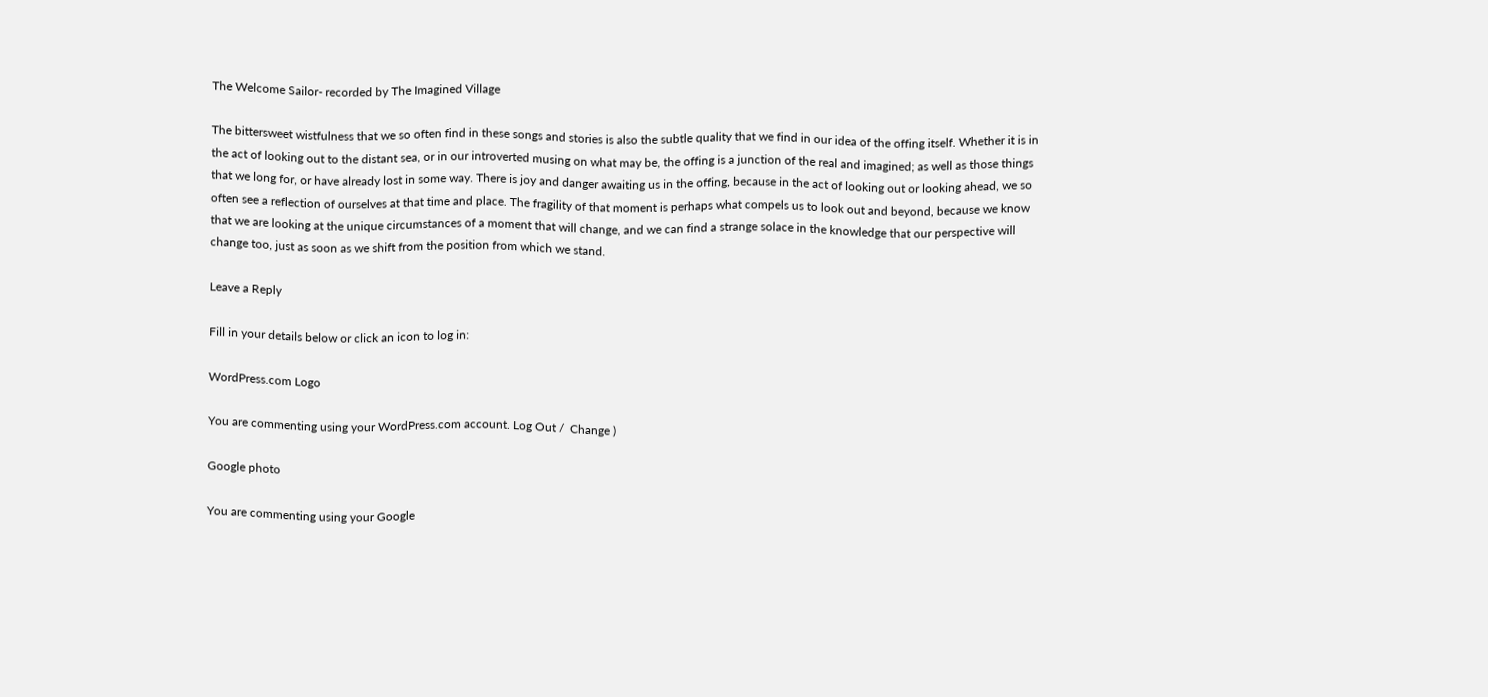The Welcome Sailor- recorded by The Imagined Village

The bittersweet wistfulness that we so often find in these songs and stories is also the subtle quality that we find in our idea of the offing itself. Whether it is in the act of looking out to the distant sea, or in our introverted musing on what may be, the offing is a junction of the real and imagined; as well as those things that we long for, or have already lost in some way. There is joy and danger awaiting us in the offing, because in the act of looking out or looking ahead, we so often see a reflection of ourselves at that time and place. The fragility of that moment is perhaps what compels us to look out and beyond, because we know that we are looking at the unique circumstances of a moment that will change, and we can find a strange solace in the knowledge that our perspective will change too, just as soon as we shift from the position from which we stand.

Leave a Reply

Fill in your details below or click an icon to log in:

WordPress.com Logo

You are commenting using your WordPress.com account. Log Out /  Change )

Google photo

You are commenting using your Google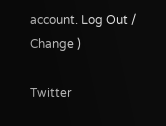account. Log Out /  Change )

Twitter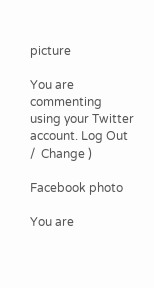picture

You are commenting using your Twitter account. Log Out /  Change )

Facebook photo

You are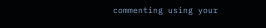commenting using your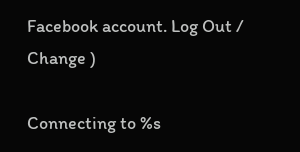Facebook account. Log Out /  Change )

Connecting to %s